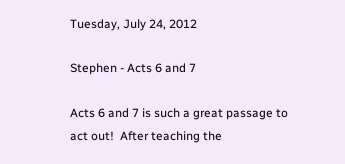Tuesday, July 24, 2012

Stephen - Acts 6 and 7

Acts 6 and 7 is such a great passage to act out!  After teaching the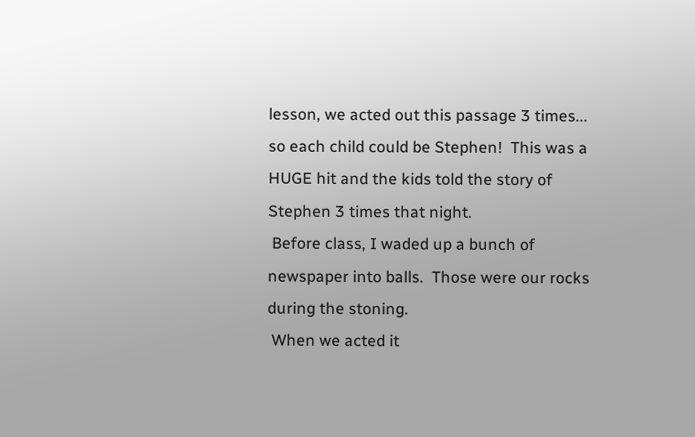lesson, we acted out this passage 3 times... so each child could be Stephen!  This was a HUGE hit and the kids told the story of Stephen 3 times that night.
 Before class, I waded up a bunch of newspaper into balls.  Those were our rocks during the stoning.
 When we acted it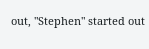out, "Stephen" started out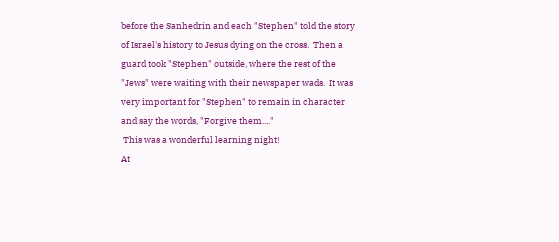before the Sanhedrin and each "Stephen" told the story of Israel's history to Jesus dying on the cross.  Then a guard took "Stephen" outside, where the rest of the "Jews" were waiting with their newspaper wads.  It was very important for "Stephen" to remain in character and say the words, "Forgive them...."
 This was a wonderful learning night!
At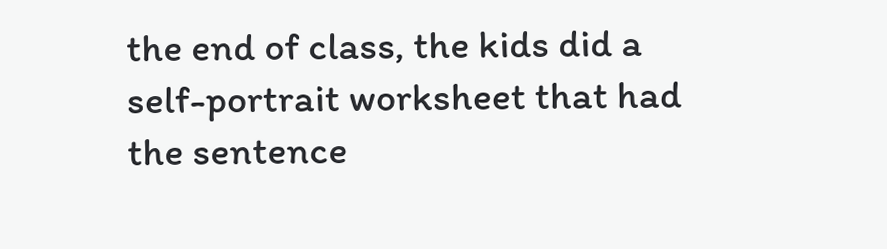the end of class, the kids did a self-portrait worksheet that had the sentence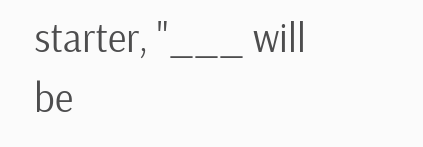starter, "___ will be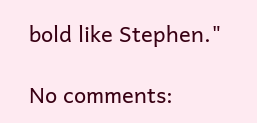bold like Stephen."

No comments: